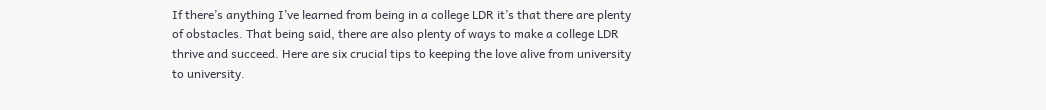If there’s anything I’ve learned from being in a college LDR it’s that there are plenty of obstacles. That being said, there are also plenty of ways to make a college LDR thrive and succeed. Here are six crucial tips to keeping the love alive from university to university.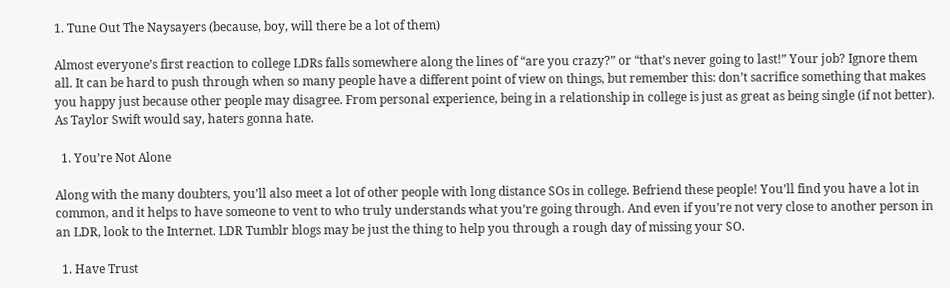1. Tune Out The Naysayers (because, boy, will there be a lot of them)

Almost everyone’s first reaction to college LDRs falls somewhere along the lines of “are you crazy?” or “that’s never going to last!” Your job? Ignore them all. It can be hard to push through when so many people have a different point of view on things, but remember this: don’t sacrifice something that makes you happy just because other people may disagree. From personal experience, being in a relationship in college is just as great as being single (if not better). As Taylor Swift would say, haters gonna hate.

  1. You’re Not Alone

Along with the many doubters, you’ll also meet a lot of other people with long distance SOs in college. Befriend these people! You’ll find you have a lot in common, and it helps to have someone to vent to who truly understands what you’re going through. And even if you’re not very close to another person in an LDR, look to the Internet. LDR Tumblr blogs may be just the thing to help you through a rough day of missing your SO.

  1. Have Trust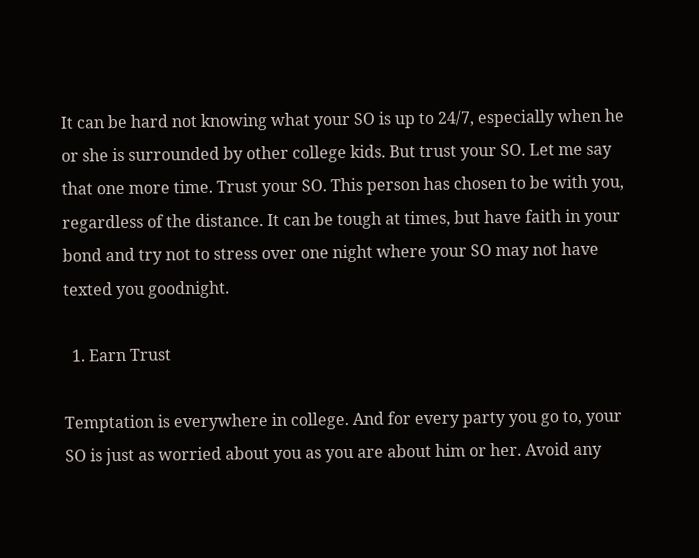It can be hard not knowing what your SO is up to 24/7, especially when he or she is surrounded by other college kids. But trust your SO. Let me say that one more time. Trust your SO. This person has chosen to be with you, regardless of the distance. It can be tough at times, but have faith in your bond and try not to stress over one night where your SO may not have texted you goodnight.

  1. Earn Trust

Temptation is everywhere in college. And for every party you go to, your SO is just as worried about you as you are about him or her. Avoid any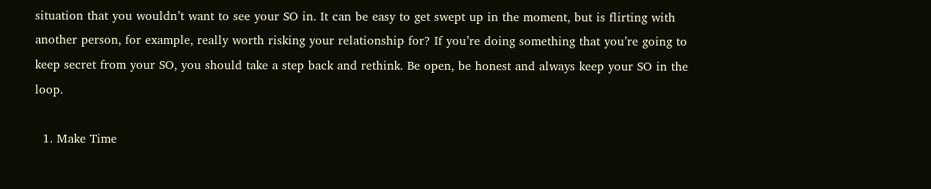situation that you wouldn’t want to see your SO in. It can be easy to get swept up in the moment, but is flirting with another person, for example, really worth risking your relationship for? If you’re doing something that you’re going to keep secret from your SO, you should take a step back and rethink. Be open, be honest and always keep your SO in the loop.

  1. Make Time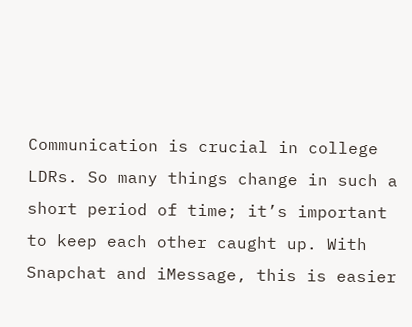Communication is crucial in college LDRs. So many things change in such a short period of time; it’s important to keep each other caught up. With Snapchat and iMessage, this is easier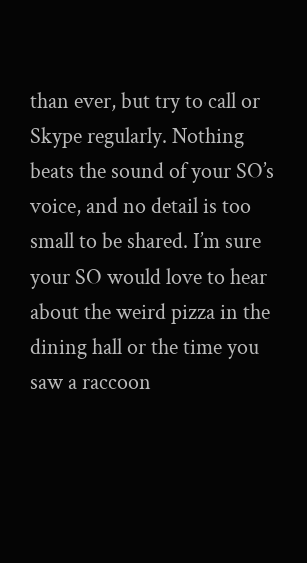than ever, but try to call or Skype regularly. Nothing beats the sound of your SO’s voice, and no detail is too small to be shared. I’m sure your SO would love to hear about the weird pizza in the dining hall or the time you saw a raccoon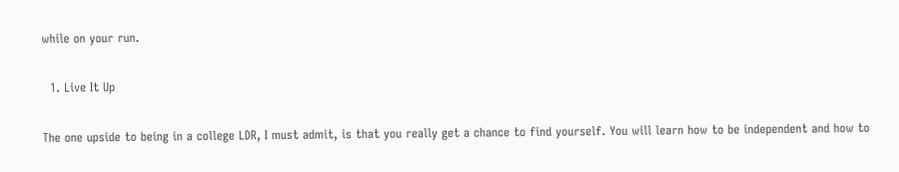while on your run.

  1. Live It Up

The one upside to being in a college LDR, I must admit, is that you really get a chance to find yourself. You will learn how to be independent and how to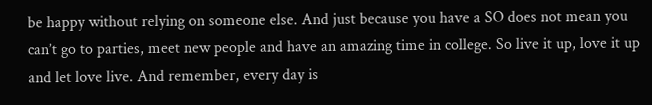be happy without relying on someone else. And just because you have a SO does not mean you can’t go to parties, meet new people and have an amazing time in college. So live it up, love it up and let love live. And remember, every day is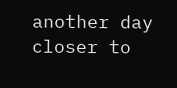another day closer to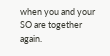when you and your SO are together again.